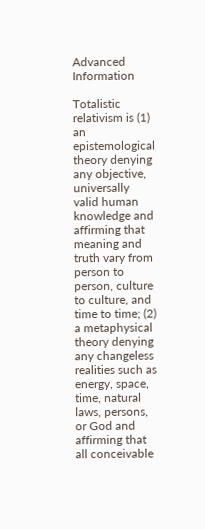Advanced Information

Totalistic relativism is (1) an epistemological theory denying any objective, universally valid human knowledge and affirming that meaning and truth vary from person to person, culture to culture, and time to time; (2) a metaphysical theory denying any changeless realities such as energy, space, time, natural laws, persons, or God and affirming that all conceivable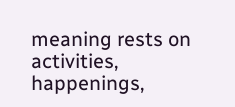meaning rests on activities, happenings,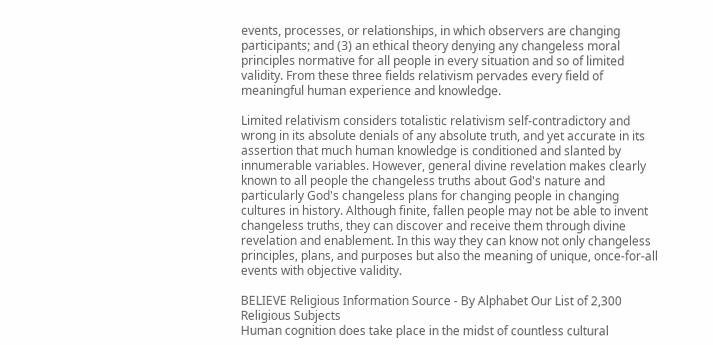events, processes, or relationships, in which observers are changing participants; and (3) an ethical theory denying any changeless moral principles normative for all people in every situation and so of limited validity. From these three fields relativism pervades every field of meaningful human experience and knowledge.

Limited relativism considers totalistic relativism self-contradictory and wrong in its absolute denials of any absolute truth, and yet accurate in its assertion that much human knowledge is conditioned and slanted by innumerable variables. However, general divine revelation makes clearly known to all people the changeless truths about God's nature and particularly God's changeless plans for changing people in changing cultures in history. Although finite, fallen people may not be able to invent changeless truths, they can discover and receive them through divine revelation and enablement. In this way they can know not only changeless principles, plans, and purposes but also the meaning of unique, once-for-all events with objective validity.

BELIEVE Religious Information Source - By Alphabet Our List of 2,300 Religious Subjects
Human cognition does take place in the midst of countless cultural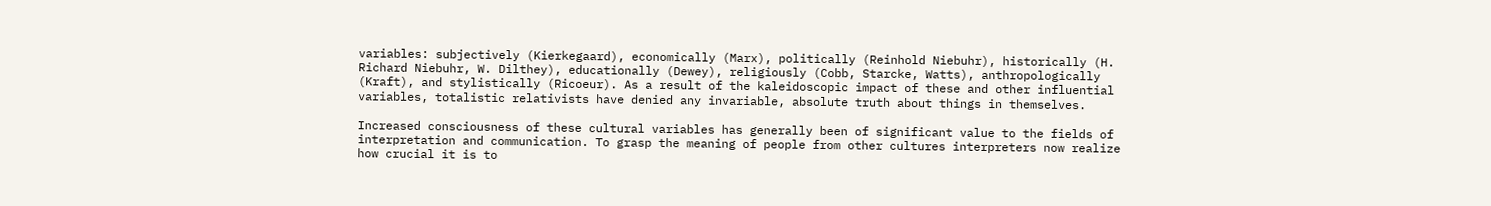variables: subjectively (Kierkegaard), economically (Marx), politically (Reinhold Niebuhr), historically (H. Richard Niebuhr, W. Dilthey), educationally (Dewey), religiously (Cobb, Starcke, Watts), anthropologically (Kraft), and stylistically (Ricoeur). As a result of the kaleidoscopic impact of these and other influential variables, totalistic relativists have denied any invariable, absolute truth about things in themselves.

Increased consciousness of these cultural variables has generally been of significant value to the fields of interpretation and communication. To grasp the meaning of people from other cultures interpreters now realize how crucial it is to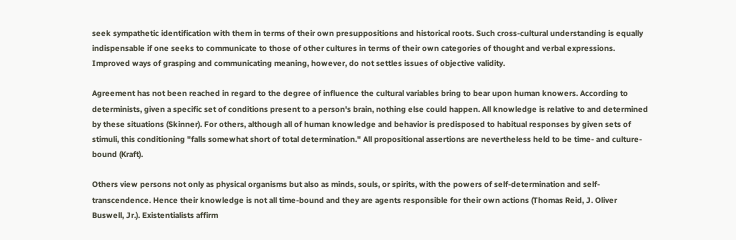seek sympathetic identification with them in terms of their own presuppositions and historical roots. Such cross-cultural understanding is equally indispensable if one seeks to communicate to those of other cultures in terms of their own categories of thought and verbal expressions. Improved ways of grasping and communicating meaning, however, do not settles issues of objective validity.

Agreement has not been reached in regard to the degree of influence the cultural variables bring to bear upon human knowers. According to determinists, given a specific set of conditions present to a person's brain, nothing else could happen. All knowledge is relative to and determined by these situations (Skinner). For others, although all of human knowledge and behavior is predisposed to habitual responses by given sets of stimuli, this conditioning "falls somewhat short of total determination." All propositional assertions are nevertheless held to be time- and culture-bound (Kraft).

Others view persons not only as physical organisms but also as minds, souls, or spirits, with the powers of self-determination and self-transcendence. Hence their knowledge is not all time-bound and they are agents responsible for their own actions (Thomas Reid, J. Oliver Buswell, Jr.). Existentialists affirm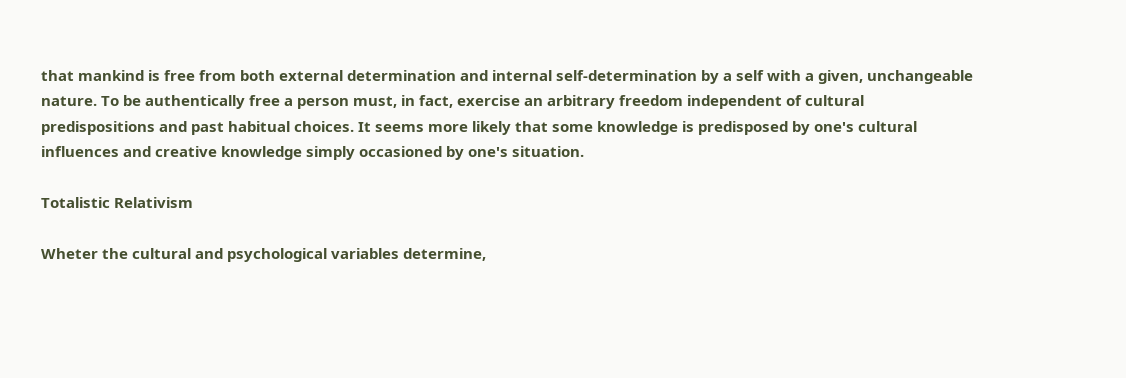that mankind is free from both external determination and internal self-determination by a self with a given, unchangeable nature. To be authentically free a person must, in fact, exercise an arbitrary freedom independent of cultural predispositions and past habitual choices. It seems more likely that some knowledge is predisposed by one's cultural influences and creative knowledge simply occasioned by one's situation.

Totalistic Relativism

Wheter the cultural and psychological variables determine,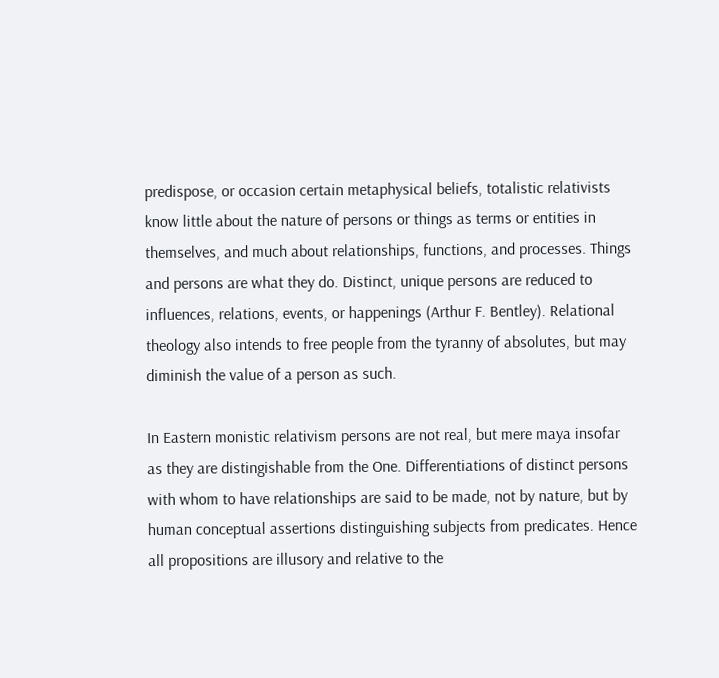predispose, or occasion certain metaphysical beliefs, totalistic relativists know little about the nature of persons or things as terms or entities in themselves, and much about relationships, functions, and processes. Things and persons are what they do. Distinct, unique persons are reduced to influences, relations, events, or happenings (Arthur F. Bentley). Relational theology also intends to free people from the tyranny of absolutes, but may diminish the value of a person as such.

In Eastern monistic relativism persons are not real, but mere maya insofar as they are distingishable from the One. Differentiations of distinct persons with whom to have relationships are said to be made, not by nature, but by human conceptual assertions distinguishing subjects from predicates. Hence all propositions are illusory and relative to the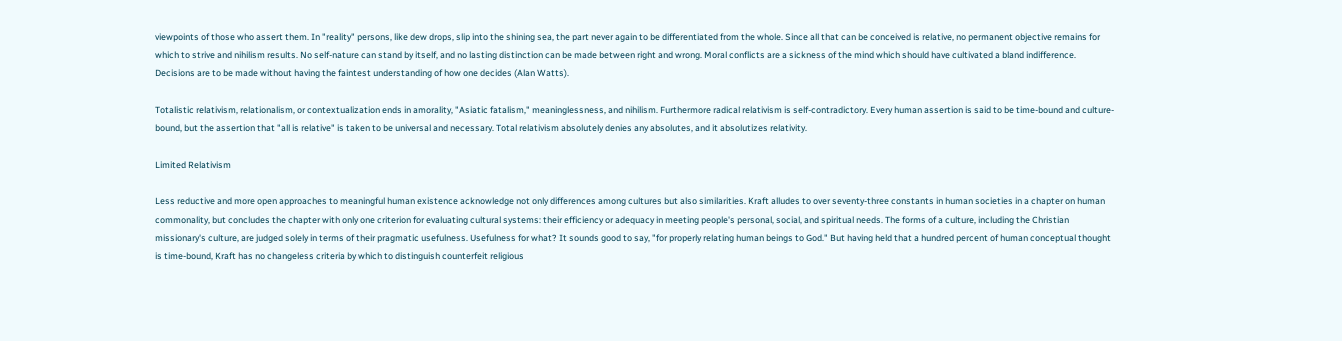viewpoints of those who assert them. In "reality" persons, like dew drops, slip into the shining sea, the part never again to be differentiated from the whole. Since all that can be conceived is relative, no permanent objective remains for which to strive and nihilism results. No self-nature can stand by itself, and no lasting distinction can be made between right and wrong. Moral conflicts are a sickness of the mind which should have cultivated a bland indifference. Decisions are to be made without having the faintest understanding of how one decides (Alan Watts).

Totalistic relativism, relationalism, or contextualization ends in amorality, "Asiatic fatalism," meaninglessness, and nihilism. Furthermore radical relativism is self-contradictory. Every human assertion is said to be time-bound and culture-bound, but the assertion that "all is relative" is taken to be universal and necessary. Total relativism absolutely denies any absolutes, and it absolutizes relativity.

Limited Relativism

Less reductive and more open approaches to meaningful human existence acknowledge not only differences among cultures but also similarities. Kraft alludes to over seventy-three constants in human societies in a chapter on human commonality, but concludes the chapter with only one criterion for evaluating cultural systems: their efficiency or adequacy in meeting people's personal, social, and spiritual needs. The forms of a culture, including the Christian missionary's culture, are judged solely in terms of their pragmatic usefulness. Usefulness for what? It sounds good to say, "for properly relating human beings to God." But having held that a hundred percent of human conceptual thought is time-bound, Kraft has no changeless criteria by which to distinguish counterfeit religious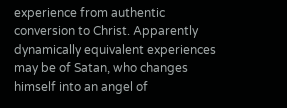experience from authentic conversion to Christ. Apparently dynamically equivalent experiences may be of Satan, who changes himself into an angel of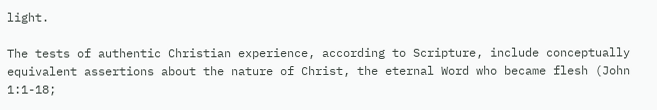light.

The tests of authentic Christian experience, according to Scripture, include conceptually equivalent assertions about the nature of Christ, the eternal Word who became flesh (John 1:1-18;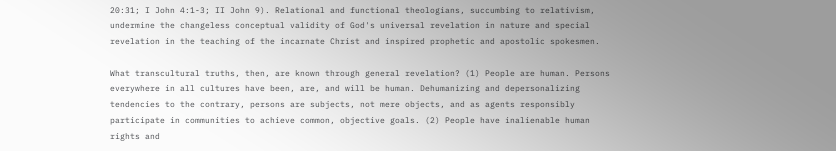20:31; I John 4:1-3; II John 9). Relational and functional theologians, succumbing to relativism, undermine the changeless conceptual validity of God's universal revelation in nature and special revelation in the teaching of the incarnate Christ and inspired prophetic and apostolic spokesmen.

What transcultural truths, then, are known through general revelation? (1) People are human. Persons everywhere in all cultures have been, are, and will be human. Dehumanizing and depersonalizing tendencies to the contrary, persons are subjects, not mere objects, and as agents responsibly participate in communities to achieve common, objective goals. (2) People have inalienable human rights and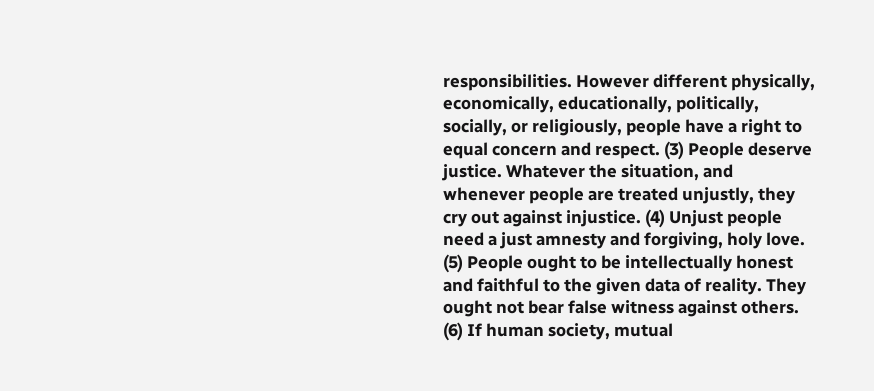responsibilities. However different physically, economically, educationally, politically, socially, or religiously, people have a right to equal concern and respect. (3) People deserve justice. Whatever the situation, and whenever people are treated unjustly, they cry out against injustice. (4) Unjust people need a just amnesty and forgiving, holy love. (5) People ought to be intellectually honest and faithful to the given data of reality. They ought not bear false witness against others. (6) If human society, mutual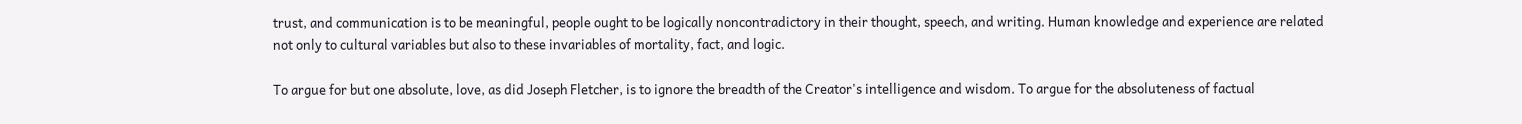trust, and communication is to be meaningful, people ought to be logically noncontradictory in their thought, speech, and writing. Human knowledge and experience are related not only to cultural variables but also to these invariables of mortality, fact, and logic.

To argue for but one absolute, love, as did Joseph Fletcher, is to ignore the breadth of the Creator's intelligence and wisdom. To argue for the absoluteness of factual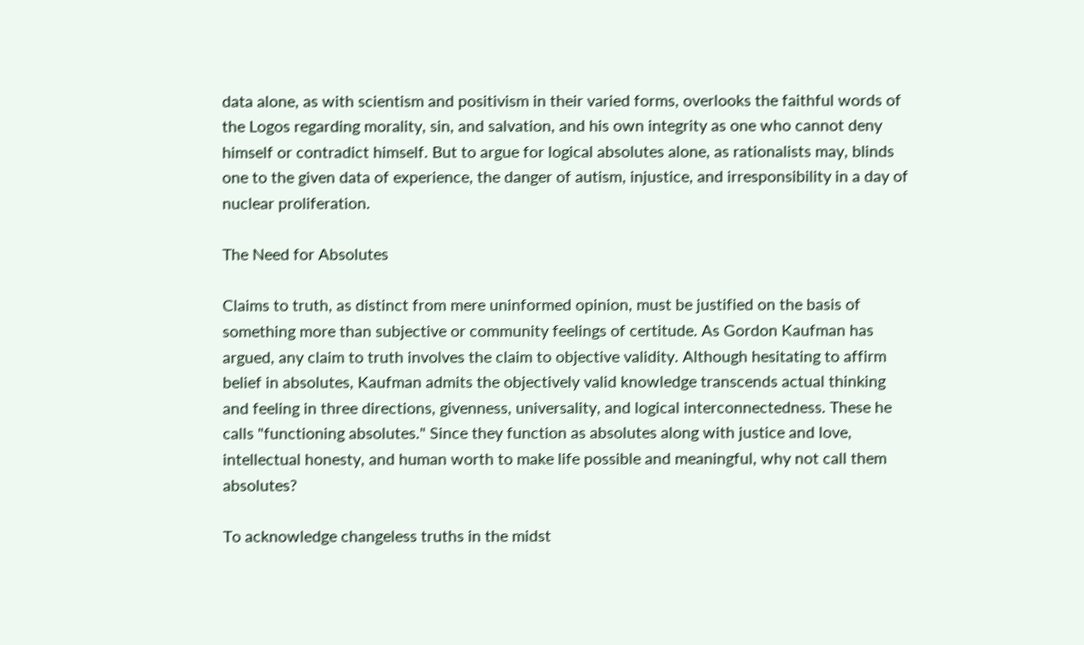data alone, as with scientism and positivism in their varied forms, overlooks the faithful words of the Logos regarding morality, sin, and salvation, and his own integrity as one who cannot deny himself or contradict himself. But to argue for logical absolutes alone, as rationalists may, blinds one to the given data of experience, the danger of autism, injustice, and irresponsibility in a day of nuclear proliferation.

The Need for Absolutes

Claims to truth, as distinct from mere uninformed opinion, must be justified on the basis of something more than subjective or community feelings of certitude. As Gordon Kaufman has argued, any claim to truth involves the claim to objective validity. Although hesitating to affirm belief in absolutes, Kaufman admits the objectively valid knowledge transcends actual thinking and feeling in three directions, givenness, universality, and logical interconnectedness. These he calls "functioning absolutes." Since they function as absolutes along with justice and love, intellectual honesty, and human worth to make life possible and meaningful, why not call them absolutes?

To acknowledge changeless truths in the midst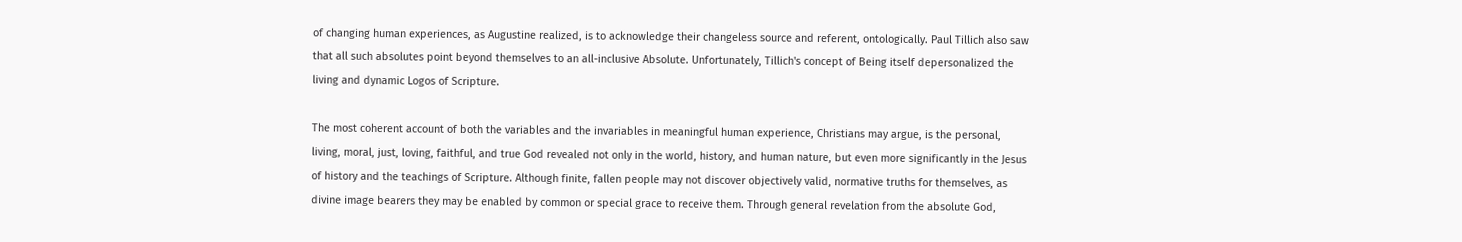of changing human experiences, as Augustine realized, is to acknowledge their changeless source and referent, ontologically. Paul Tillich also saw that all such absolutes point beyond themselves to an all-inclusive Absolute. Unfortunately, Tillich's concept of Being itself depersonalized the living and dynamic Logos of Scripture.

The most coherent account of both the variables and the invariables in meaningful human experience, Christians may argue, is the personal, living, moral, just, loving, faithful, and true God revealed not only in the world, history, and human nature, but even more significantly in the Jesus of history and the teachings of Scripture. Although finite, fallen people may not discover objectively valid, normative truths for themselves, as divine image bearers they may be enabled by common or special grace to receive them. Through general revelation from the absolute God,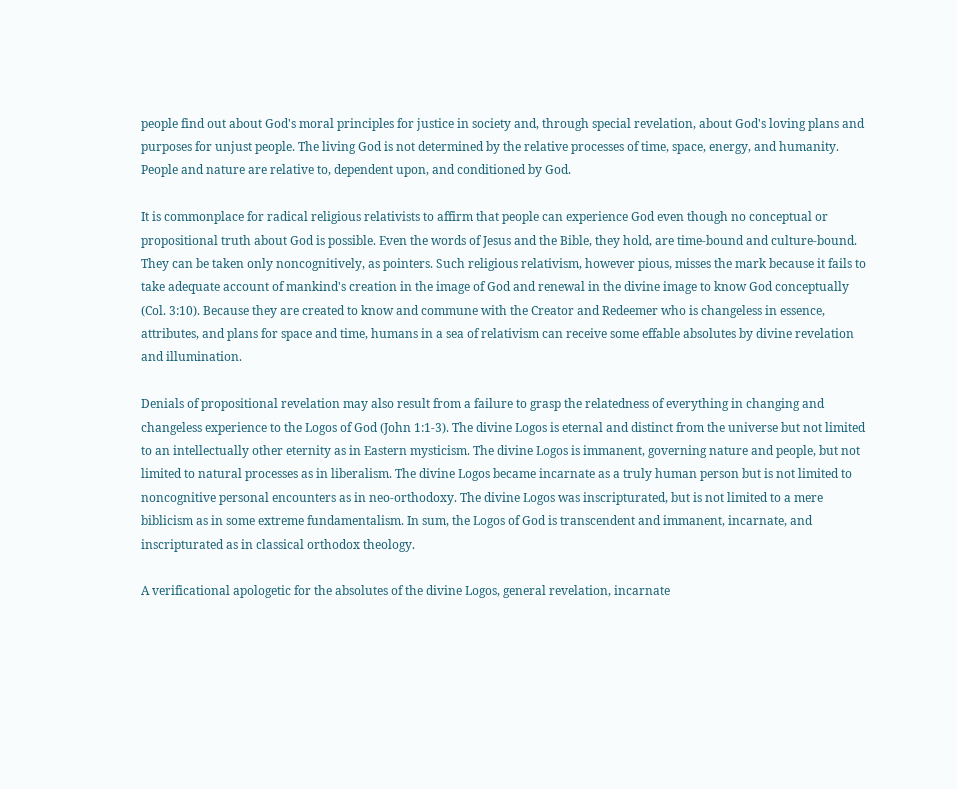people find out about God's moral principles for justice in society and, through special revelation, about God's loving plans and purposes for unjust people. The living God is not determined by the relative processes of time, space, energy, and humanity. People and nature are relative to, dependent upon, and conditioned by God.

It is commonplace for radical religious relativists to affirm that people can experience God even though no conceptual or propositional truth about God is possible. Even the words of Jesus and the Bible, they hold, are time-bound and culture-bound. They can be taken only noncognitively, as pointers. Such religious relativism, however pious, misses the mark because it fails to take adequate account of mankind's creation in the image of God and renewal in the divine image to know God conceptually (Col. 3:10). Because they are created to know and commune with the Creator and Redeemer who is changeless in essence, attributes, and plans for space and time, humans in a sea of relativism can receive some effable absolutes by divine revelation and illumination.

Denials of propositional revelation may also result from a failure to grasp the relatedness of everything in changing and changeless experience to the Logos of God (John 1:1-3). The divine Logos is eternal and distinct from the universe but not limited to an intellectually other eternity as in Eastern mysticism. The divine Logos is immanent, governing nature and people, but not limited to natural processes as in liberalism. The divine Logos became incarnate as a truly human person but is not limited to noncognitive personal encounters as in neo-orthodoxy. The divine Logos was inscripturated, but is not limited to a mere biblicism as in some extreme fundamentalism. In sum, the Logos of God is transcendent and immanent, incarnate, and inscripturated as in classical orthodox theology.

A verificational apologetic for the absolutes of the divine Logos, general revelation, incarnate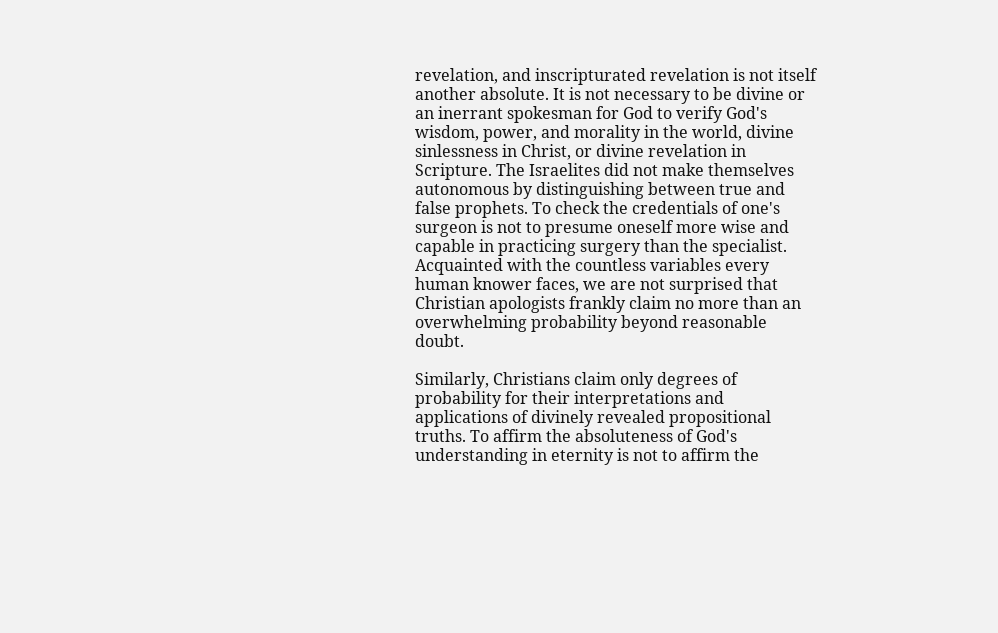revelation, and inscripturated revelation is not itself another absolute. It is not necessary to be divine or an inerrant spokesman for God to verify God's wisdom, power, and morality in the world, divine sinlessness in Christ, or divine revelation in Scripture. The Israelites did not make themselves autonomous by distinguishing between true and false prophets. To check the credentials of one's surgeon is not to presume oneself more wise and capable in practicing surgery than the specialist. Acquainted with the countless variables every human knower faces, we are not surprised that Christian apologists frankly claim no more than an overwhelming probability beyond reasonable doubt.

Similarly, Christians claim only degrees of probability for their interpretations and applications of divinely revealed propositional truths. To affirm the absoluteness of God's understanding in eternity is not to affirm the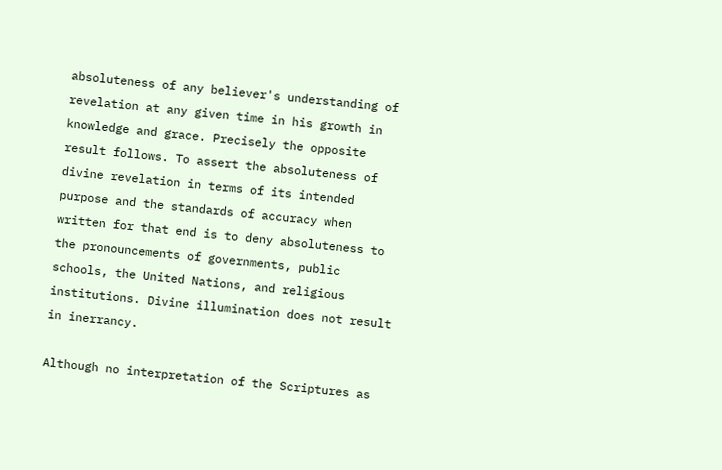absoluteness of any believer's understanding of revelation at any given time in his growth in knowledge and grace. Precisely the opposite result follows. To assert the absoluteness of divine revelation in terms of its intended purpose and the standards of accuracy when written for that end is to deny absoluteness to the pronouncements of governments, public schools, the United Nations, and religious institutions. Divine illumination does not result in inerrancy.

Although no interpretation of the Scriptures as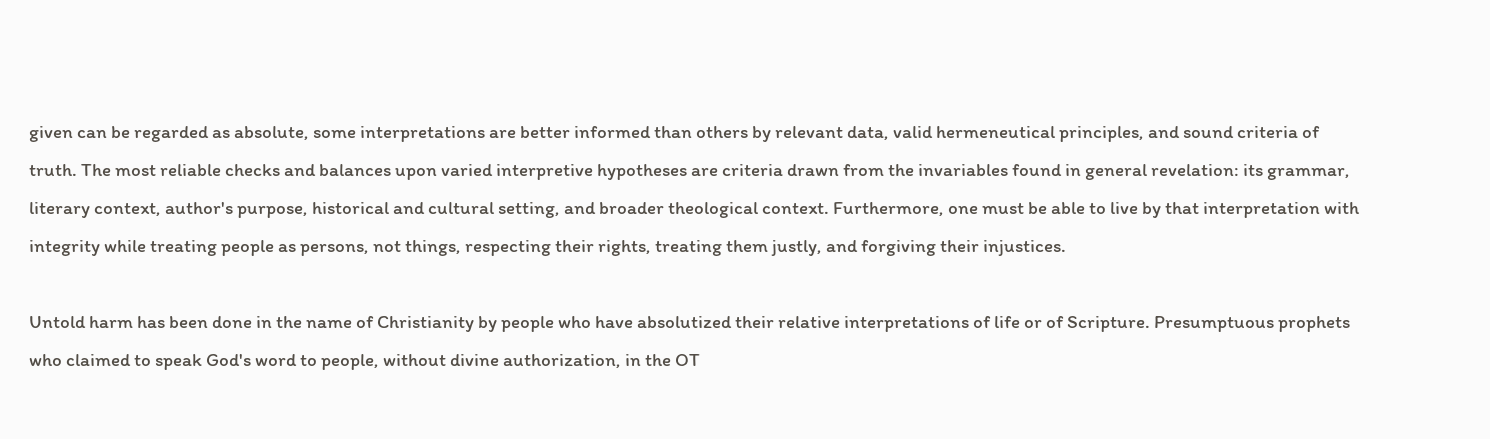given can be regarded as absolute, some interpretations are better informed than others by relevant data, valid hermeneutical principles, and sound criteria of truth. The most reliable checks and balances upon varied interpretive hypotheses are criteria drawn from the invariables found in general revelation: its grammar, literary context, author's purpose, historical and cultural setting, and broader theological context. Furthermore, one must be able to live by that interpretation with integrity while treating people as persons, not things, respecting their rights, treating them justly, and forgiving their injustices.

Untold harm has been done in the name of Christianity by people who have absolutized their relative interpretations of life or of Scripture. Presumptuous prophets who claimed to speak God's word to people, without divine authorization, in the OT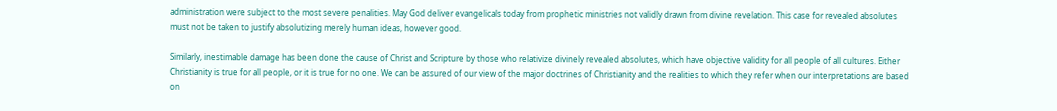administration were subject to the most severe penalities. May God deliver evangelicals today from prophetic ministries not validly drawn from divine revelation. This case for revealed absolutes must not be taken to justify absolutizing merely human ideas, however good.

Similarly, inestimable damage has been done the cause of Christ and Scripture by those who relativize divinely revealed absolutes, which have objective validity for all people of all cultures. Either Christianity is true for all people, or it is true for no one. We can be assured of our view of the major doctrines of Christianity and the realities to which they refer when our interpretations are based on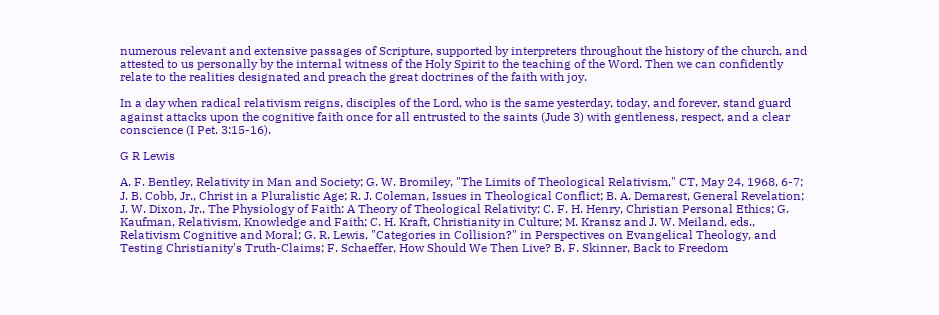numerous relevant and extensive passages of Scripture, supported by interpreters throughout the history of the church, and attested to us personally by the internal witness of the Holy Spirit to the teaching of the Word. Then we can confidently relate to the realities designated and preach the great doctrines of the faith with joy.

In a day when radical relativism reigns, disciples of the Lord, who is the same yesterday, today, and forever, stand guard against attacks upon the cognitive faith once for all entrusted to the saints (Jude 3) with gentleness, respect, and a clear conscience (I Pet. 3:15-16).

G R Lewis

A. F. Bentley, Relativity in Man and Society; G. W. Bromiley, "The Limits of Theological Relativism," CT, May 24, 1968, 6-7; J. B. Cobb, Jr., Christ in a Pluralistic Age; R. J. Coleman, Issues in Theological Conflict; B. A. Demarest, General Revelation; J. W. Dixon, Jr., The Physiology of Faith: A Theory of Theological Relativity; C. F. H. Henry, Christian Personal Ethics; G. Kaufman, Relativism, Knowledge and Faith; C. H. Kraft, Christianity in Culture; M. Kransz and J. W. Meiland, eds., Relativism Cognitive and Moral; G. R. Lewis, "Categories in Collision?" in Perspectives on Evangelical Theology, and Testing Christianity's Truth-Claims; F. Schaeffer, How Should We Then Live? B. F. Skinner, Back to Freedom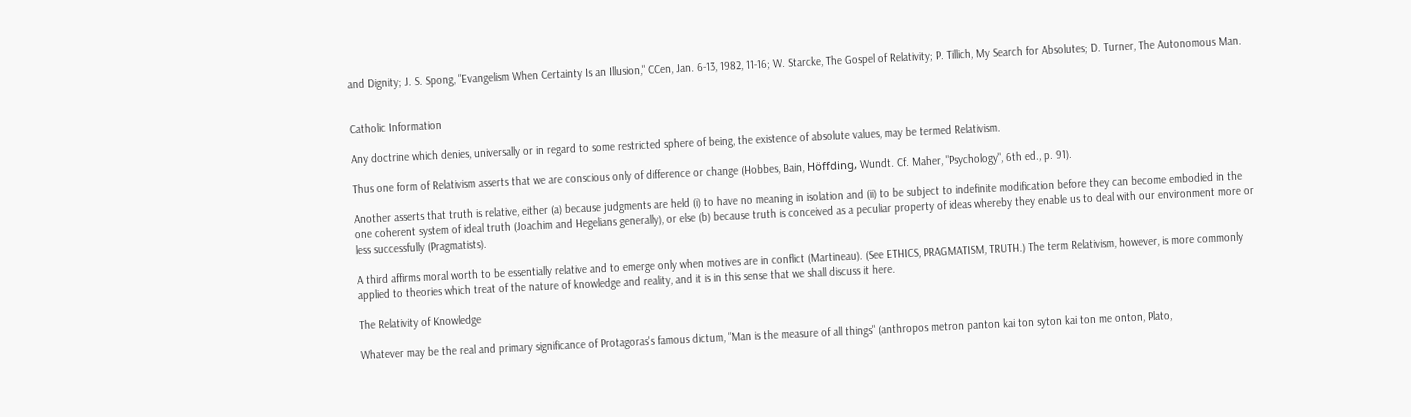and Dignity; J. S. Spong, "Evangelism When Certainty Is an Illusion," CCen, Jan. 6-13, 1982, 11-16; W. Starcke, The Gospel of Relativity; P. Tillich, My Search for Absolutes; D. Turner, The Autonomous Man.


Catholic Information

Any doctrine which denies, universally or in regard to some restricted sphere of being, the existence of absolute values, may be termed Relativism.

Thus one form of Relativism asserts that we are conscious only of difference or change (Hobbes, Bain, Höffding, Wundt. Cf. Maher, "Psychology", 6th ed., p. 91).

Another asserts that truth is relative, either (a) because judgments are held (i) to have no meaning in isolation and (ii) to be subject to indefinite modification before they can become embodied in the one coherent system of ideal truth (Joachim and Hegelians generally), or else (b) because truth is conceived as a peculiar property of ideas whereby they enable us to deal with our environment more or less successfully (Pragmatists).

A third affirms moral worth to be essentially relative and to emerge only when motives are in conflict (Martineau). (See ETHICS, PRAGMATISM, TRUTH.) The term Relativism, however, is more commonly applied to theories which treat of the nature of knowledge and reality, and it is in this sense that we shall discuss it here.

The Relativity of Knowledge

Whatever may be the real and primary significance of Protagoras's famous dictum, "Man is the measure of all things" (anthropos metron panton kai ton syton kai ton me onton, Plato,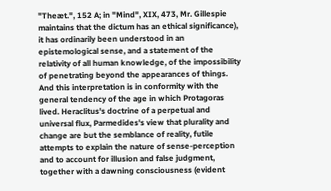"Theæt.", 152 A; in "Mind", XIX, 473, Mr. Gillespie maintains that the dictum has an ethical significance), it has ordinarily been understood in an epistemological sense, and a statement of the relativity of all human knowledge, of the impossibility of penetrating beyond the appearances of things. And this interpretation is in conformity with the general tendency of the age in which Protagoras lived. Heraclitus's doctrine of a perpetual and universal flux, Parmedides's view that plurality and change are but the semblance of reality, futile attempts to explain the nature of sense-perception and to account for illusion and false judgment, together with a dawning consciousness (evident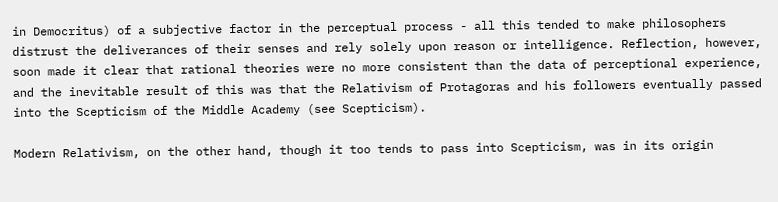in Democritus) of a subjective factor in the perceptual process - all this tended to make philosophers distrust the deliverances of their senses and rely solely upon reason or intelligence. Reflection, however, soon made it clear that rational theories were no more consistent than the data of perceptional experience, and the inevitable result of this was that the Relativism of Protagoras and his followers eventually passed into the Scepticism of the Middle Academy (see Scepticism).

Modern Relativism, on the other hand, though it too tends to pass into Scepticism, was in its origin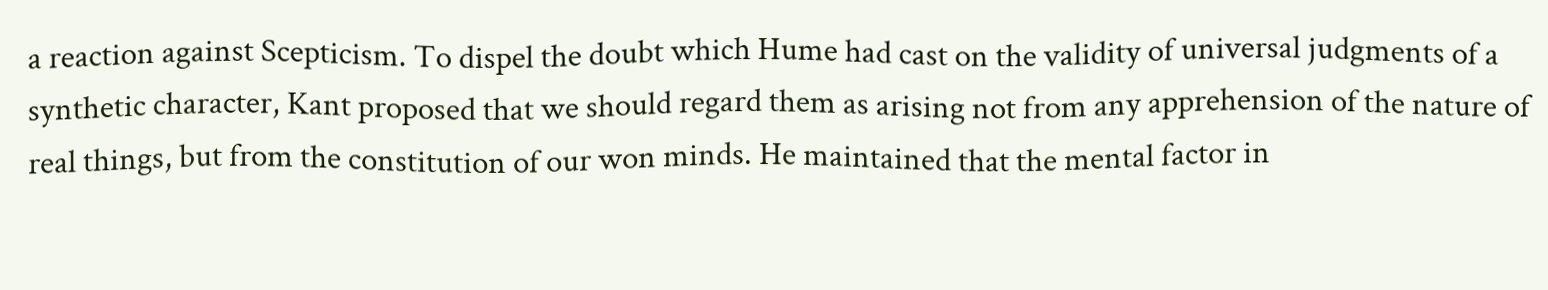a reaction against Scepticism. To dispel the doubt which Hume had cast on the validity of universal judgments of a synthetic character, Kant proposed that we should regard them as arising not from any apprehension of the nature of real things, but from the constitution of our won minds. He maintained that the mental factor in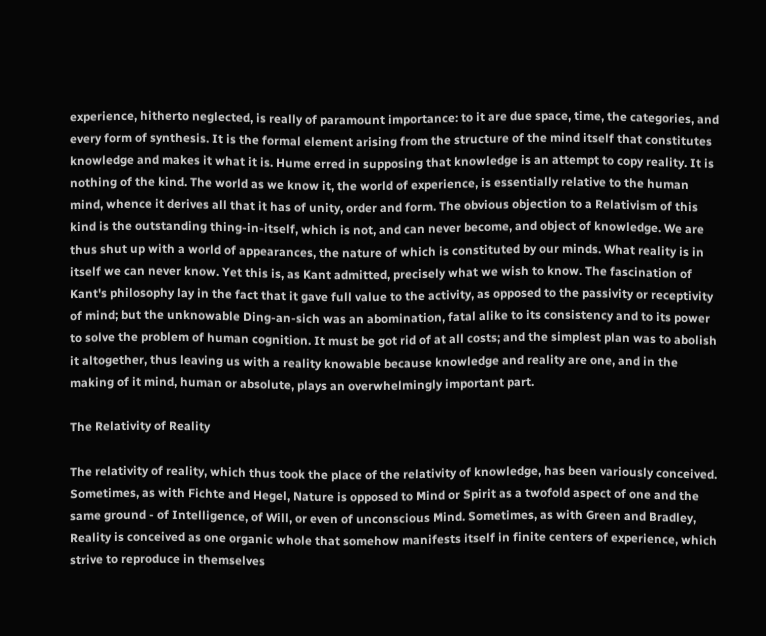experience, hitherto neglected, is really of paramount importance: to it are due space, time, the categories, and every form of synthesis. It is the formal element arising from the structure of the mind itself that constitutes knowledge and makes it what it is. Hume erred in supposing that knowledge is an attempt to copy reality. It is nothing of the kind. The world as we know it, the world of experience, is essentially relative to the human mind, whence it derives all that it has of unity, order and form. The obvious objection to a Relativism of this kind is the outstanding thing-in-itself, which is not, and can never become, and object of knowledge. We are thus shut up with a world of appearances, the nature of which is constituted by our minds. What reality is in itself we can never know. Yet this is, as Kant admitted, precisely what we wish to know. The fascination of Kant's philosophy lay in the fact that it gave full value to the activity, as opposed to the passivity or receptivity of mind; but the unknowable Ding-an-sich was an abomination, fatal alike to its consistency and to its power to solve the problem of human cognition. It must be got rid of at all costs; and the simplest plan was to abolish it altogether, thus leaving us with a reality knowable because knowledge and reality are one, and in the making of it mind, human or absolute, plays an overwhelmingly important part.

The Relativity of Reality

The relativity of reality, which thus took the place of the relativity of knowledge, has been variously conceived. Sometimes, as with Fichte and Hegel, Nature is opposed to Mind or Spirit as a twofold aspect of one and the same ground - of Intelligence, of Will, or even of unconscious Mind. Sometimes, as with Green and Bradley, Reality is conceived as one organic whole that somehow manifests itself in finite centers of experience, which strive to reproduce in themselves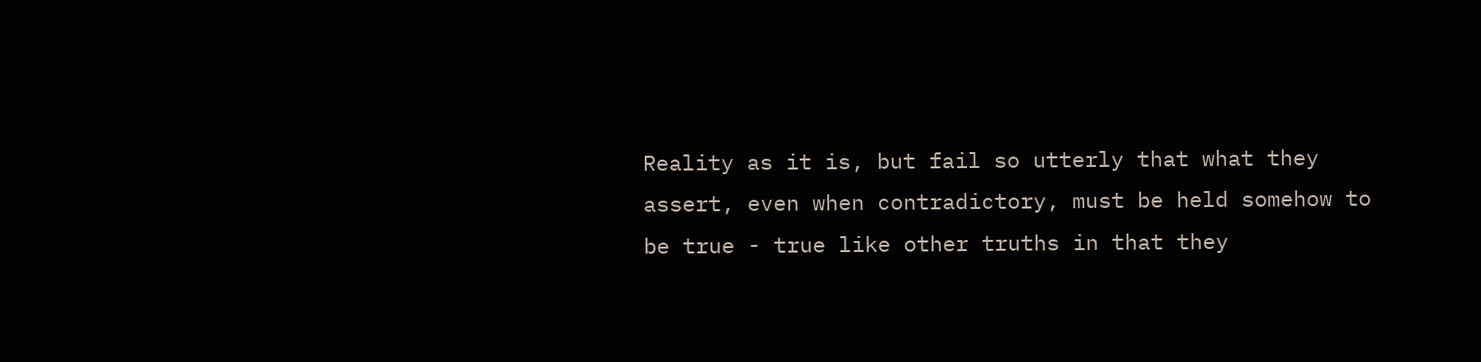Reality as it is, but fail so utterly that what they assert, even when contradictory, must be held somehow to be true - true like other truths in that they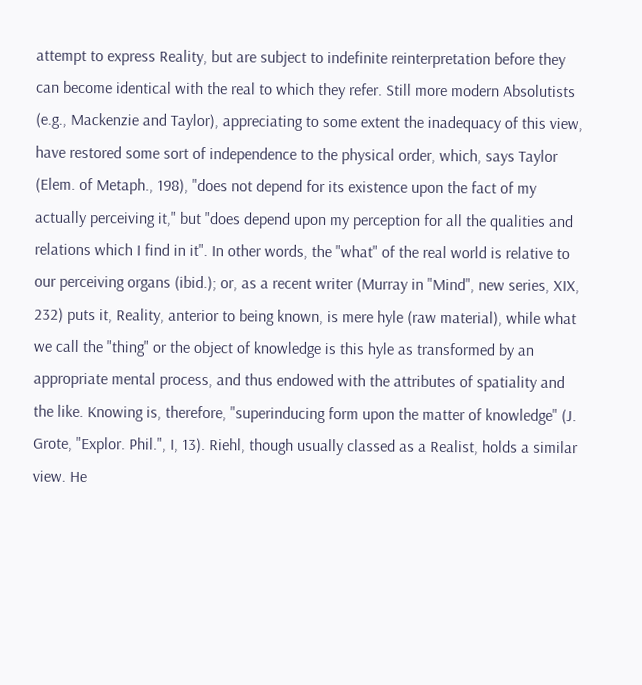attempt to express Reality, but are subject to indefinite reinterpretation before they can become identical with the real to which they refer. Still more modern Absolutists (e.g., Mackenzie and Taylor), appreciating to some extent the inadequacy of this view, have restored some sort of independence to the physical order, which, says Taylor (Elem. of Metaph., 198), "does not depend for its existence upon the fact of my actually perceiving it," but "does depend upon my perception for all the qualities and relations which I find in it". In other words, the "what" of the real world is relative to our perceiving organs (ibid.); or, as a recent writer (Murray in "Mind", new series, XIX, 232) puts it, Reality, anterior to being known, is mere hyle (raw material), while what we call the "thing" or the object of knowledge is this hyle as transformed by an appropriate mental process, and thus endowed with the attributes of spatiality and the like. Knowing is, therefore, "superinducing form upon the matter of knowledge" (J. Grote, "Explor. Phil.", I, 13). Riehl, though usually classed as a Realist, holds a similar view. He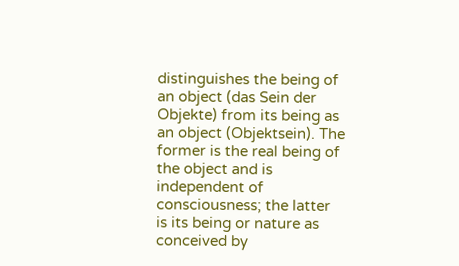distinguishes the being of an object (das Sein der Objekte) from its being as an object (Objektsein). The former is the real being of the object and is independent of consciousness; the latter is its being or nature as conceived by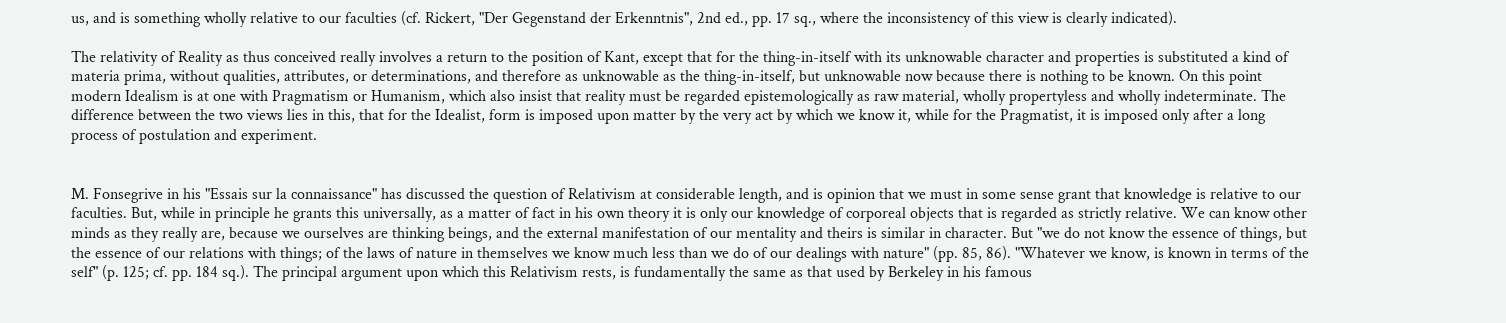us, and is something wholly relative to our faculties (cf. Rickert, "Der Gegenstand der Erkenntnis", 2nd ed., pp. 17 sq., where the inconsistency of this view is clearly indicated).

The relativity of Reality as thus conceived really involves a return to the position of Kant, except that for the thing-in-itself with its unknowable character and properties is substituted a kind of materia prima, without qualities, attributes, or determinations, and therefore as unknowable as the thing-in-itself, but unknowable now because there is nothing to be known. On this point modern Idealism is at one with Pragmatism or Humanism, which also insist that reality must be regarded epistemologically as raw material, wholly propertyless and wholly indeterminate. The difference between the two views lies in this, that for the Idealist, form is imposed upon matter by the very act by which we know it, while for the Pragmatist, it is imposed only after a long process of postulation and experiment.


M. Fonsegrive in his "Essais sur la connaissance" has discussed the question of Relativism at considerable length, and is opinion that we must in some sense grant that knowledge is relative to our faculties. But, while in principle he grants this universally, as a matter of fact in his own theory it is only our knowledge of corporeal objects that is regarded as strictly relative. We can know other minds as they really are, because we ourselves are thinking beings, and the external manifestation of our mentality and theirs is similar in character. But "we do not know the essence of things, but the essence of our relations with things; of the laws of nature in themselves we know much less than we do of our dealings with nature" (pp. 85, 86). "Whatever we know, is known in terms of the self" (p. 125; cf. pp. 184 sq.). The principal argument upon which this Relativism rests, is fundamentally the same as that used by Berkeley in his famous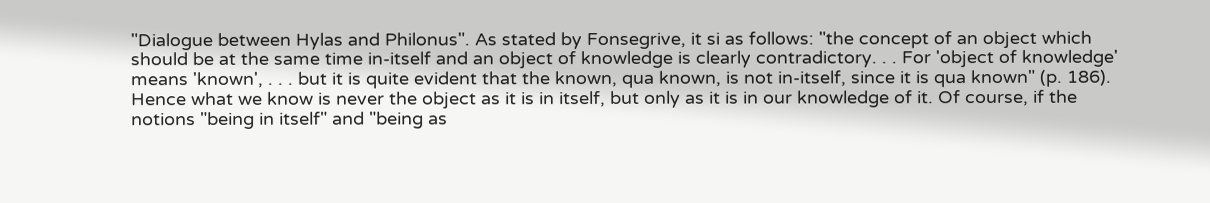"Dialogue between Hylas and Philonus". As stated by Fonsegrive, it si as follows: "the concept of an object which should be at the same time in-itself and an object of knowledge is clearly contradictory. . . For 'object of knowledge' means 'known', . . . but it is quite evident that the known, qua known, is not in-itself, since it is qua known" (p. 186). Hence what we know is never the object as it is in itself, but only as it is in our knowledge of it. Of course, if the notions "being in itself" and "being as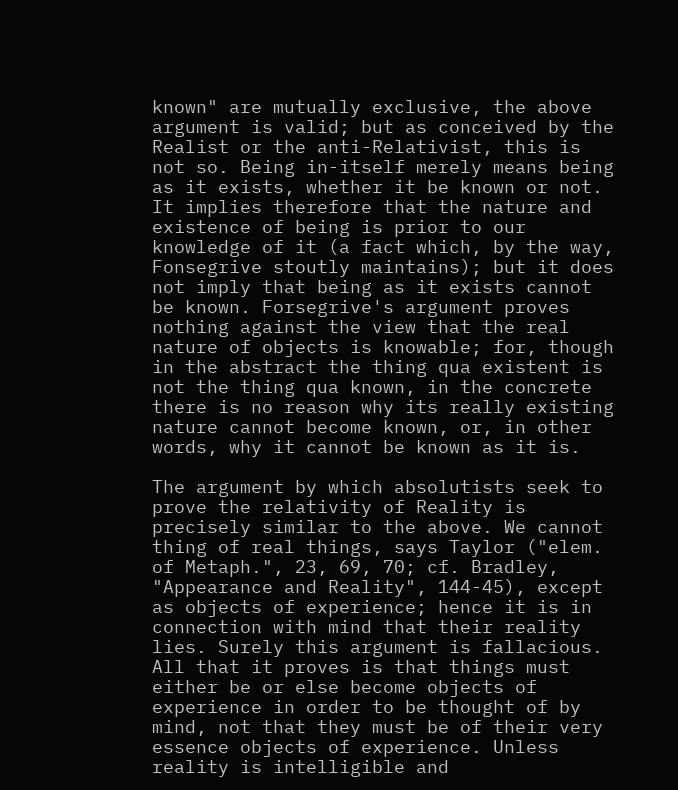known" are mutually exclusive, the above argument is valid; but as conceived by the Realist or the anti-Relativist, this is not so. Being in-itself merely means being as it exists, whether it be known or not. It implies therefore that the nature and existence of being is prior to our knowledge of it (a fact which, by the way, Fonsegrive stoutly maintains); but it does not imply that being as it exists cannot be known. Forsegrive's argument proves nothing against the view that the real nature of objects is knowable; for, though in the abstract the thing qua existent is not the thing qua known, in the concrete there is no reason why its really existing nature cannot become known, or, in other words, why it cannot be known as it is.

The argument by which absolutists seek to prove the relativity of Reality is precisely similar to the above. We cannot thing of real things, says Taylor ("elem. of Metaph.", 23, 69, 70; cf. Bradley, "Appearance and Reality", 144-45), except as objects of experience; hence it is in connection with mind that their reality lies. Surely this argument is fallacious. All that it proves is that things must either be or else become objects of experience in order to be thought of by mind, not that they must be of their very essence objects of experience. Unless reality is intelligible and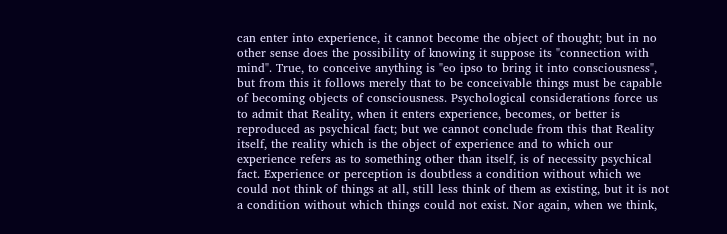can enter into experience, it cannot become the object of thought; but in no other sense does the possibility of knowing it suppose its "connection with mind". True, to conceive anything is "eo ipso to bring it into consciousness", but from this it follows merely that to be conceivable things must be capable of becoming objects of consciousness. Psychological considerations force us to admit that Reality, when it enters experience, becomes, or better is reproduced as psychical fact; but we cannot conclude from this that Reality itself, the reality which is the object of experience and to which our experience refers as to something other than itself, is of necessity psychical fact. Experience or perception is doubtless a condition without which we could not think of things at all, still less think of them as existing, but it is not a condition without which things could not exist. Nor again, when we think,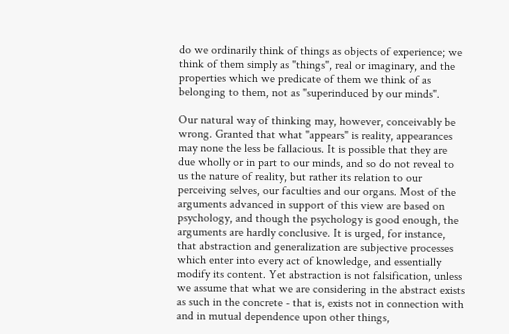do we ordinarily think of things as objects of experience; we think of them simply as "things", real or imaginary, and the properties which we predicate of them we think of as belonging to them, not as "superinduced by our minds".

Our natural way of thinking may, however, conceivably be wrong. Granted that what "appears" is reality, appearances may none the less be fallacious. It is possible that they are due wholly or in part to our minds, and so do not reveal to us the nature of reality, but rather its relation to our perceiving selves, our faculties and our organs. Most of the arguments advanced in support of this view are based on psychology, and though the psychology is good enough, the arguments are hardly conclusive. It is urged, for instance, that abstraction and generalization are subjective processes which enter into every act of knowledge, and essentially modify its content. Yet abstraction is not falsification, unless we assume that what we are considering in the abstract exists as such in the concrete - that is, exists not in connection with and in mutual dependence upon other things,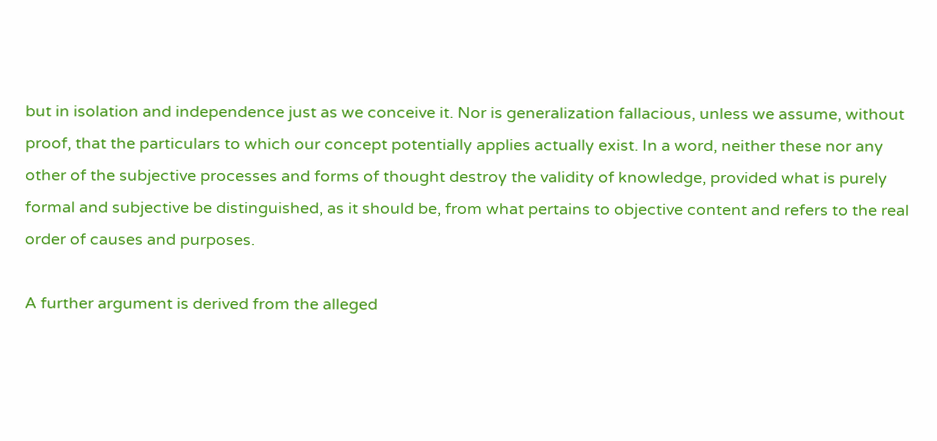but in isolation and independence just as we conceive it. Nor is generalization fallacious, unless we assume, without proof, that the particulars to which our concept potentially applies actually exist. In a word, neither these nor any other of the subjective processes and forms of thought destroy the validity of knowledge, provided what is purely formal and subjective be distinguished, as it should be, from what pertains to objective content and refers to the real order of causes and purposes.

A further argument is derived from the alleged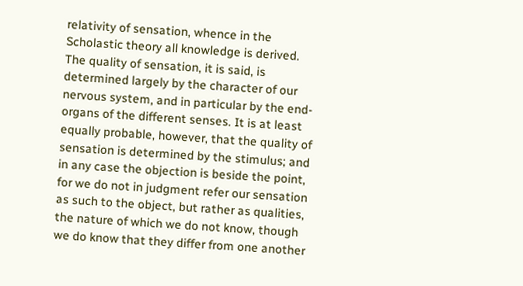relativity of sensation, whence in the Scholastic theory all knowledge is derived. The quality of sensation, it is said, is determined largely by the character of our nervous system, and in particular by the end-organs of the different senses. It is at least equally probable, however, that the quality of sensation is determined by the stimulus; and in any case the objection is beside the point, for we do not in judgment refer our sensation as such to the object, but rather as qualities, the nature of which we do not know, though we do know that they differ from one another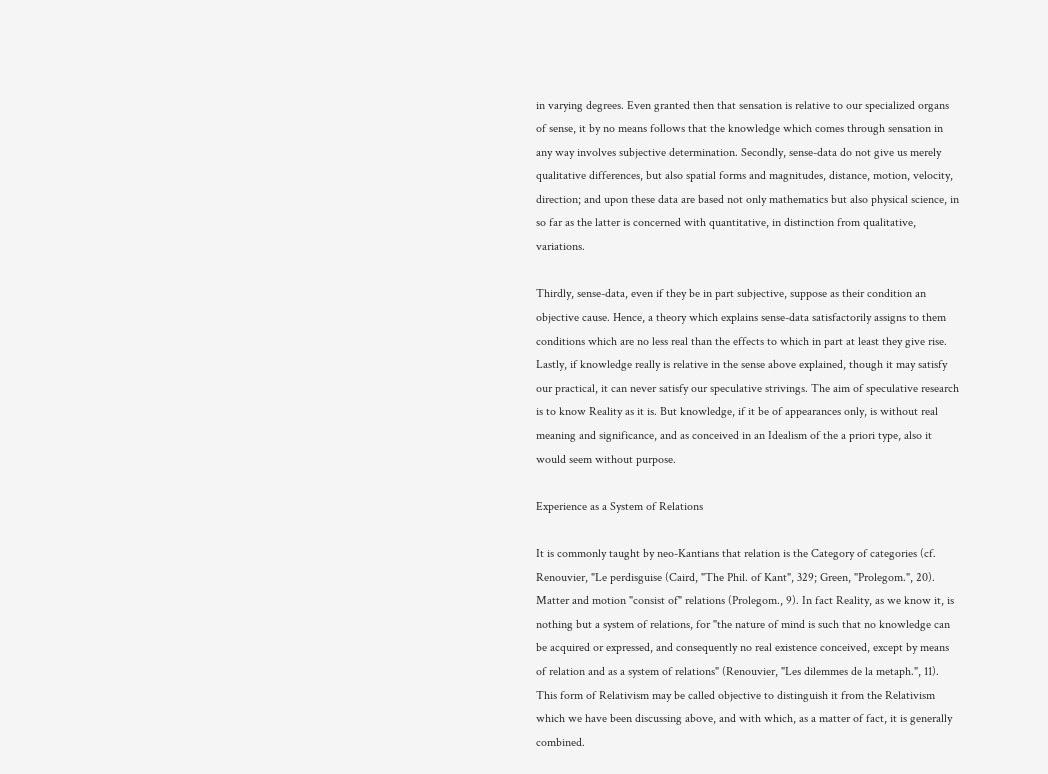in varying degrees. Even granted then that sensation is relative to our specialized organs of sense, it by no means follows that the knowledge which comes through sensation in any way involves subjective determination. Secondly, sense-data do not give us merely qualitative differences, but also spatial forms and magnitudes, distance, motion, velocity, direction; and upon these data are based not only mathematics but also physical science, in so far as the latter is concerned with quantitative, in distinction from qualitative, variations.

Thirdly, sense-data, even if they be in part subjective, suppose as their condition an objective cause. Hence, a theory which explains sense-data satisfactorily assigns to them conditions which are no less real than the effects to which in part at least they give rise. Lastly, if knowledge really is relative in the sense above explained, though it may satisfy our practical, it can never satisfy our speculative strivings. The aim of speculative research is to know Reality as it is. But knowledge, if it be of appearances only, is without real meaning and significance, and as conceived in an Idealism of the a priori type, also it would seem without purpose.

Experience as a System of Relations

It is commonly taught by neo-Kantians that relation is the Category of categories (cf. Renouvier, "Le perdisguise (Caird, "The Phil. of Kant", 329; Green, "Prolegom.", 20). Matter and motion "consist of" relations (Prolegom., 9). In fact Reality, as we know it, is nothing but a system of relations, for "the nature of mind is such that no knowledge can be acquired or expressed, and consequently no real existence conceived, except by means of relation and as a system of relations" (Renouvier, "Les dilemmes de la metaph.", 11). This form of Relativism may be called objective to distinguish it from the Relativism which we have been discussing above, and with which, as a matter of fact, it is generally combined.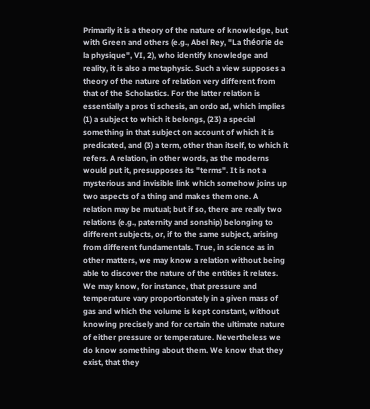Primarily it is a theory of the nature of knowledge, but with Green and others (e.g., Abel Rey, "La théorie de la physique", VI, 2), who identify knowledge and reality, it is also a metaphysic. Such a view supposes a theory of the nature of relation very different from that of the Scholastics. For the latter relation is essentially a pros ti schesis, an ordo ad, which implies (1) a subject to which it belongs, (23) a special something in that subject on account of which it is predicated, and (3) a term, other than itself, to which it refers. A relation, in other words, as the moderns would put it, presupposes its "terms". It is not a mysterious and invisible link which somehow joins up two aspects of a thing and makes them one. A relation may be mutual; but if so, there are really two relations (e.g., paternity and sonship) belonging to different subjects, or, if to the same subject, arising from different fundamentals. True, in science as in other matters, we may know a relation without being able to discover the nature of the entities it relates. We may know, for instance, that pressure and temperature vary proportionately in a given mass of gas and which the volume is kept constant, without knowing precisely and for certain the ultimate nature of either pressure or temperature. Nevertheless we do know something about them. We know that they exist, that they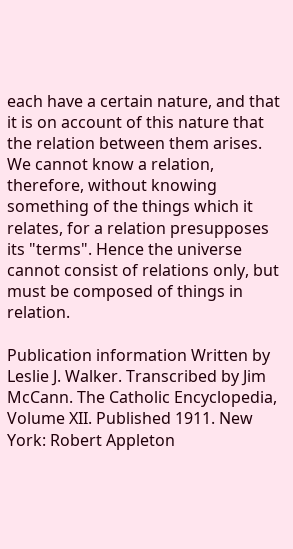each have a certain nature, and that it is on account of this nature that the relation between them arises. We cannot know a relation, therefore, without knowing something of the things which it relates, for a relation presupposes its "terms". Hence the universe cannot consist of relations only, but must be composed of things in relation.

Publication information Written by Leslie J. Walker. Transcribed by Jim McCann. The Catholic Encyclopedia, Volume XII. Published 1911. New York: Robert Appleton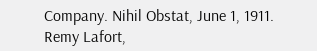Company. Nihil Obstat, June 1, 1911. Remy Lafort,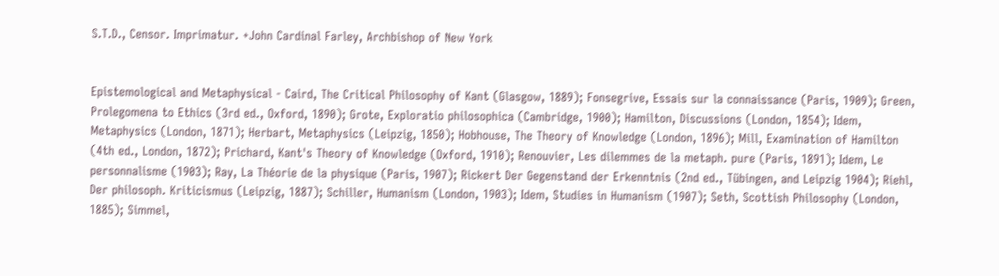S.T.D., Censor. Imprimatur. +John Cardinal Farley, Archbishop of New York


Epistemological and Metaphysical - Caird, The Critical Philosophy of Kant (Glasgow, 1889); Fonsegrive, Essais sur la connaissance (Paris, 1909); Green, Prolegomena to Ethics (3rd ed., Oxford, 1890); Grote, Exploratio philosophica (Cambridge, 1900); Hamilton, Discussions (London, 1854); Idem, Metaphysics (London, 1871); Herbart, Metaphysics (Leipzig, 1850); Hobhouse, The Theory of Knowledge (London, 1896); Mill, Examination of Hamilton (4th ed., London, 1872); Prichard, Kant's Theory of Knowledge (Oxford, 1910); Renouvier, Les dilemmes de la metaph. pure (Paris, 1891); Idem, Le personnalisme (1903); Ray, La Théorie de la physique (Paris, 1907); Rickert Der Gegenstand der Erkenntnis (2nd ed., Tübingen, and Leipzig 1904); Riehl, Der philosoph. Kriticismus (Leipzig, 1887); Schiller, Humanism (London, 1903); Idem, Studies in Humanism (1907); Seth, Scottish Philosophy (London, 1885); Simmel,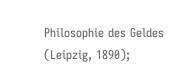Philosophie des Geldes (Leipzig, 1890);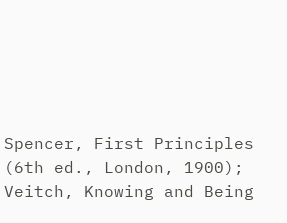Spencer, First Principles (6th ed., London, 1900); Veitch, Knowing and Being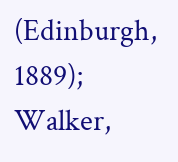(Edinburgh, 1889); Walker,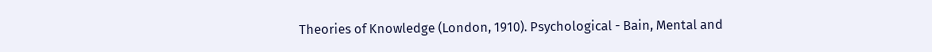Theories of Knowledge (London, 1910). Psychological - Bain, Mental and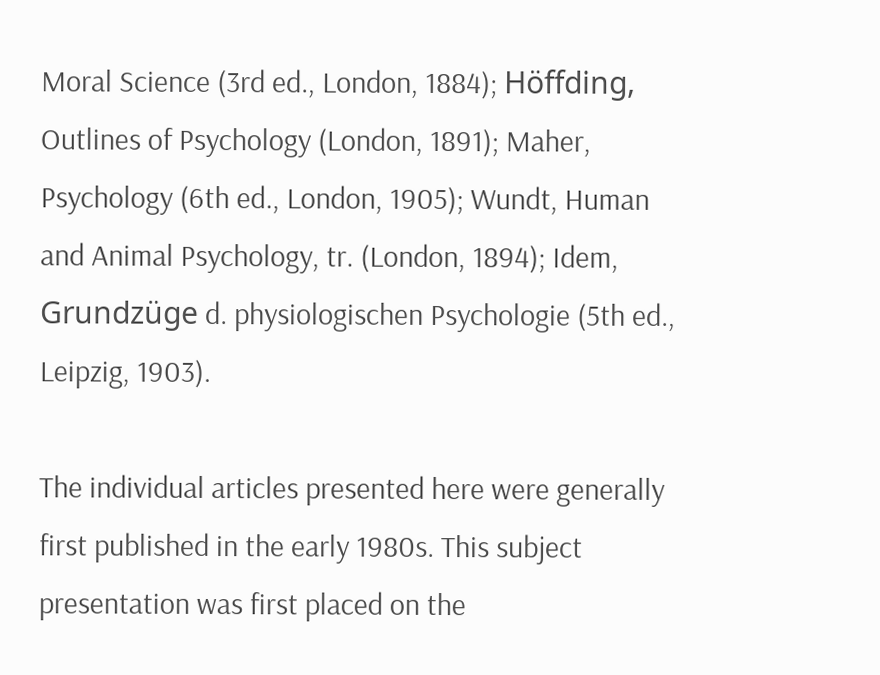Moral Science (3rd ed., London, 1884); Höffding, Outlines of Psychology (London, 1891); Maher, Psychology (6th ed., London, 1905); Wundt, Human and Animal Psychology, tr. (London, 1894); Idem, Grundzüge d. physiologischen Psychologie (5th ed., Leipzig, 1903).

The individual articles presented here were generally first published in the early 1980s. This subject presentation was first placed on the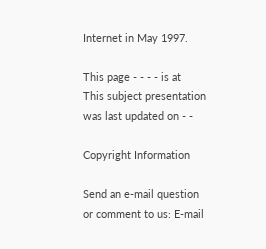Internet in May 1997.

This page - - - - is at
This subject presentation was last updated on - -

Copyright Information

Send an e-mail question or comment to us: E-mail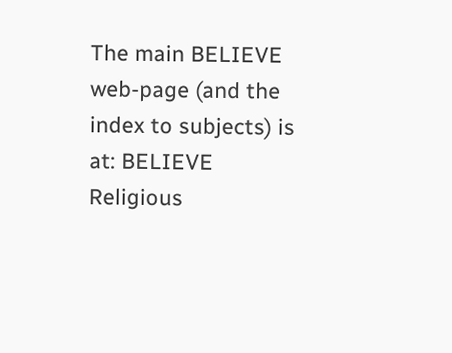The main BELIEVE web-page (and the index to subjects) is at: BELIEVE Religious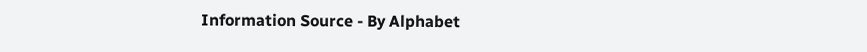Information Source - By Alphabet